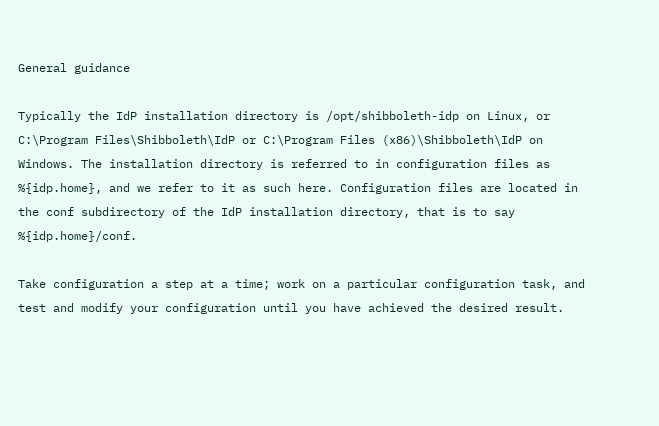General guidance

Typically the IdP installation directory is /opt/shibboleth-idp on Linux, or C:\Program Files\Shibboleth\IdP or C:\Program Files (x86)\Shibboleth\IdP on Windows. The installation directory is referred to in configuration files as %{idp.home}, and we refer to it as such here. Configuration files are located in the conf subdirectory of the IdP installation directory, that is to say %{idp.home}/conf.

Take configuration a step at a time; work on a particular configuration task, and test and modify your configuration until you have achieved the desired result.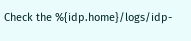Check the %{idp.home}/logs/idp-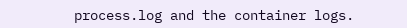process.log and the container logs.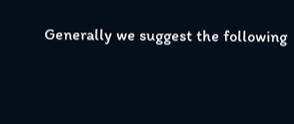Generally we suggest the following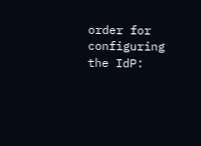order for configuring the IdP: